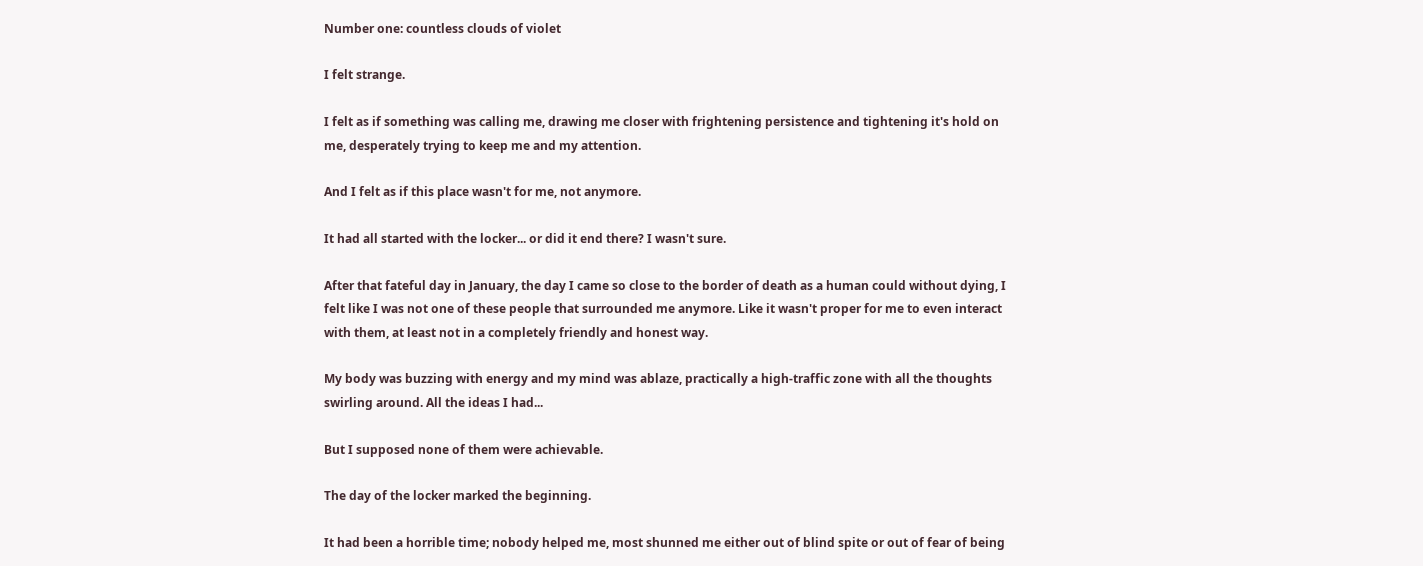Number one: countless clouds of violet

I felt strange.

I felt as if something was calling me, drawing me closer with frightening persistence and tightening it's hold on me, desperately trying to keep me and my attention.

And I felt as if this place wasn't for me, not anymore.

It had all started with the locker... or did it end there? I wasn't sure.

After that fateful day in January, the day I came so close to the border of death as a human could without dying, I felt like I was not one of these people that surrounded me anymore. Like it wasn't proper for me to even interact with them, at least not in a completely friendly and honest way.

My body was buzzing with energy and my mind was ablaze, practically a high-traffic zone with all the thoughts swirling around. All the ideas I had...

But I supposed none of them were achievable.

The day of the locker marked the beginning.

It had been a horrible time; nobody helped me, most shunned me either out of blind spite or out of fear of being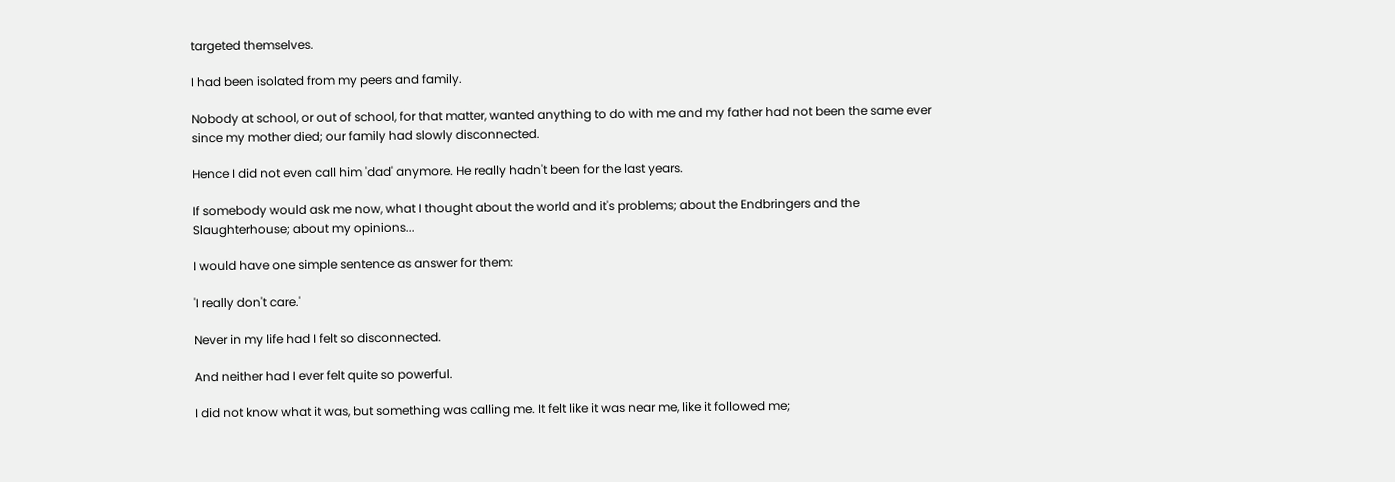targeted themselves.

I had been isolated from my peers and family.

Nobody at school, or out of school, for that matter, wanted anything to do with me and my father had not been the same ever since my mother died; our family had slowly disconnected.

Hence I did not even call him 'dad' anymore. He really hadn't been for the last years.

If somebody would ask me now, what I thought about the world and it's problems; about the Endbringers and the Slaughterhouse; about my opinions...

I would have one simple sentence as answer for them:

'I really don't care.'

Never in my life had I felt so disconnected.

And neither had I ever felt quite so powerful.

I did not know what it was, but something was calling me. It felt like it was near me, like it followed me;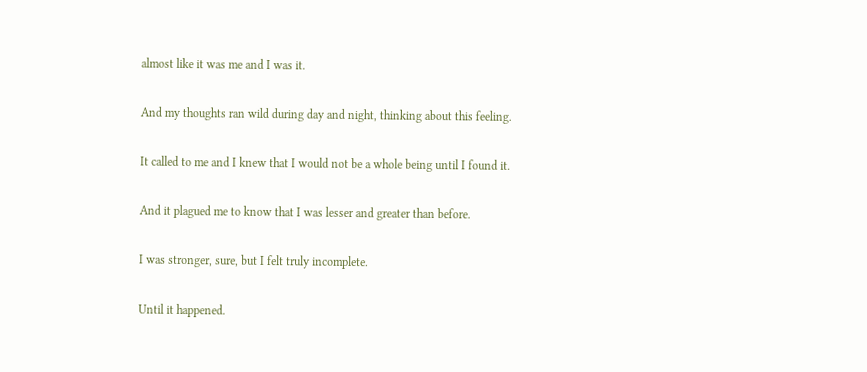almost like it was me and I was it.

And my thoughts ran wild during day and night, thinking about this feeling.

It called to me and I knew that I would not be a whole being until I found it.

And it plagued me to know that I was lesser and greater than before.

I was stronger, sure, but I felt truly incomplete.

Until it happened.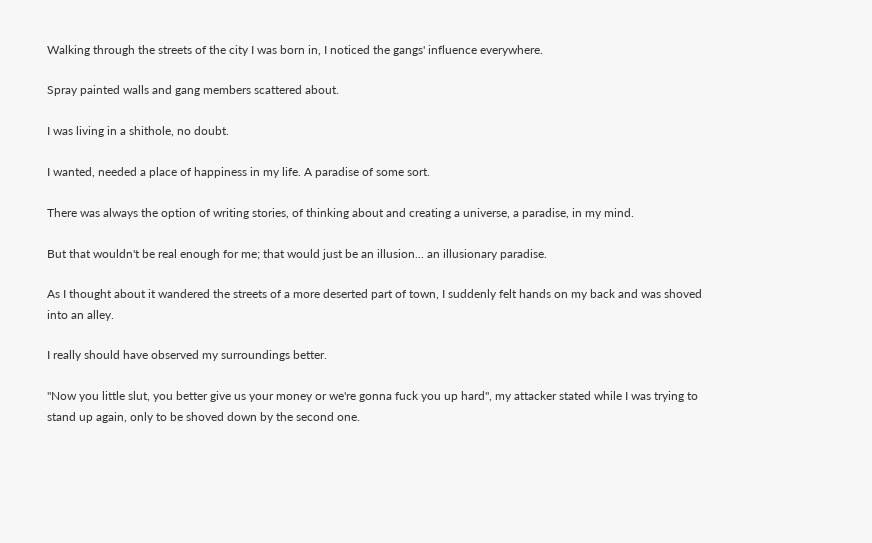Walking through the streets of the city I was born in, I noticed the gangs' influence everywhere.

Spray painted walls and gang members scattered about.

I was living in a shithole, no doubt.

I wanted, needed a place of happiness in my life. A paradise of some sort.

There was always the option of writing stories, of thinking about and creating a universe, a paradise, in my mind.

But that wouldn't be real enough for me; that would just be an illusion... an illusionary paradise.

As I thought about it wandered the streets of a more deserted part of town, I suddenly felt hands on my back and was shoved into an alley.

I really should have observed my surroundings better.

"Now you little slut, you better give us your money or we're gonna fuck you up hard", my attacker stated while I was trying to stand up again, only to be shoved down by the second one.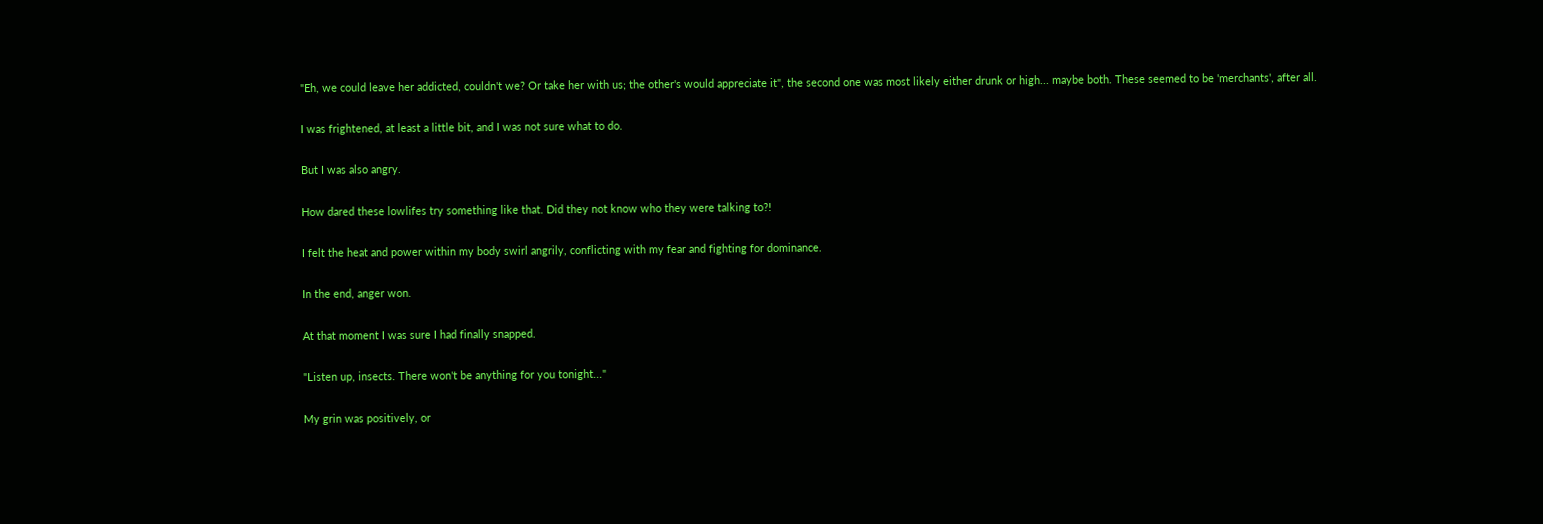"Eh, we could leave her addicted, couldn't we? Or take her with us; the other's would appreciate it", the second one was most likely either drunk or high... maybe both. These seemed to be 'merchants', after all.

I was frightened, at least a little bit, and I was not sure what to do.

But I was also angry.

How dared these lowlifes try something like that. Did they not know who they were talking to?!

I felt the heat and power within my body swirl angrily, conflicting with my fear and fighting for dominance.

In the end, anger won.

At that moment I was sure I had finally snapped.

"Listen up, insects. There won't be anything for you tonight..."

My grin was positively, or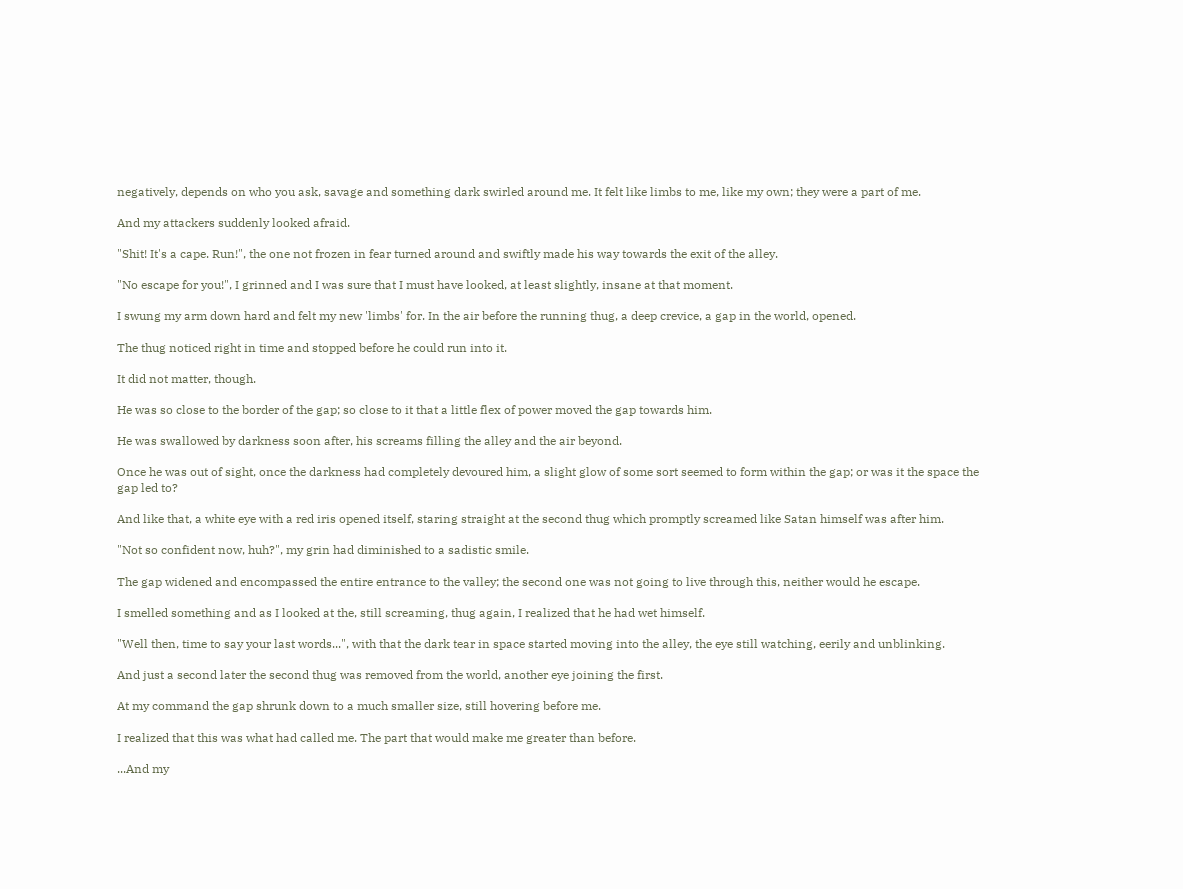negatively, depends on who you ask, savage and something dark swirled around me. It felt like limbs to me, like my own; they were a part of me.

And my attackers suddenly looked afraid.

"Shit! It's a cape. Run!", the one not frozen in fear turned around and swiftly made his way towards the exit of the alley.

"No escape for you!", I grinned and I was sure that I must have looked, at least slightly, insane at that moment.

I swung my arm down hard and felt my new 'limbs' for. In the air before the running thug, a deep crevice, a gap in the world, opened.

The thug noticed right in time and stopped before he could run into it.

It did not matter, though.

He was so close to the border of the gap; so close to it that a little flex of power moved the gap towards him.

He was swallowed by darkness soon after, his screams filling the alley and the air beyond.

Once he was out of sight, once the darkness had completely devoured him, a slight glow of some sort seemed to form within the gap; or was it the space the gap led to?

And like that, a white eye with a red iris opened itself, staring straight at the second thug which promptly screamed like Satan himself was after him.

"Not so confident now, huh?", my grin had diminished to a sadistic smile.

The gap widened and encompassed the entire entrance to the valley; the second one was not going to live through this, neither would he escape.

I smelled something and as I looked at the, still screaming, thug again, I realized that he had wet himself.

"Well then, time to say your last words...", with that the dark tear in space started moving into the alley, the eye still watching, eerily and unblinking.

And just a second later the second thug was removed from the world, another eye joining the first.

At my command the gap shrunk down to a much smaller size, still hovering before me.

I realized that this was what had called me. The part that would make me greater than before.

...And my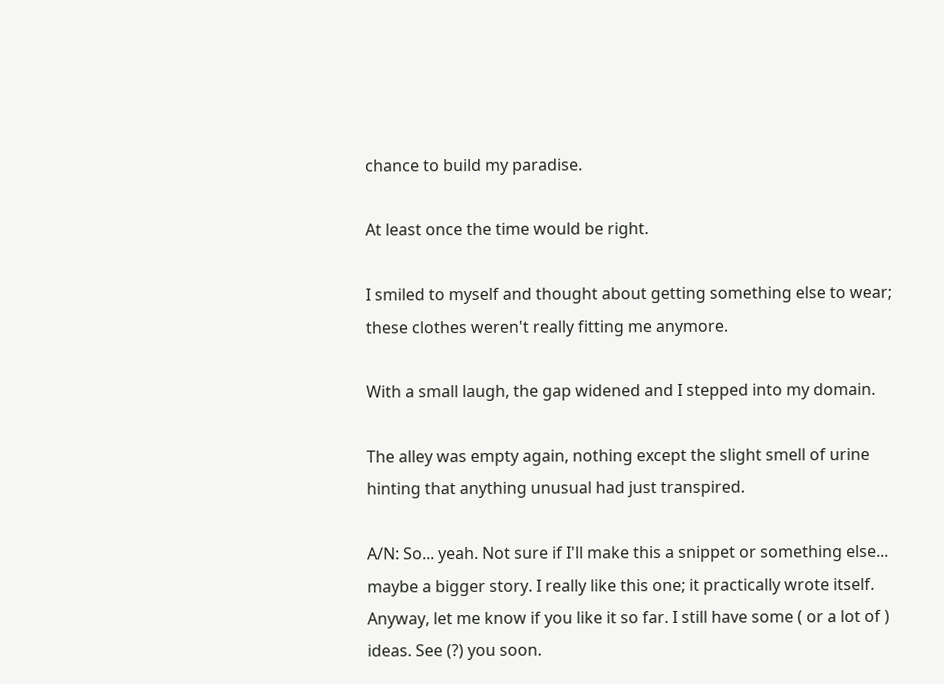chance to build my paradise.

At least once the time would be right.

I smiled to myself and thought about getting something else to wear; these clothes weren't really fitting me anymore.

With a small laugh, the gap widened and I stepped into my domain.

The alley was empty again, nothing except the slight smell of urine hinting that anything unusual had just transpired.

A/N: So... yeah. Not sure if I'll make this a snippet or something else... maybe a bigger story. I really like this one; it practically wrote itself. Anyway, let me know if you like it so far. I still have some ( or a lot of ) ideas. See (?) you soon.